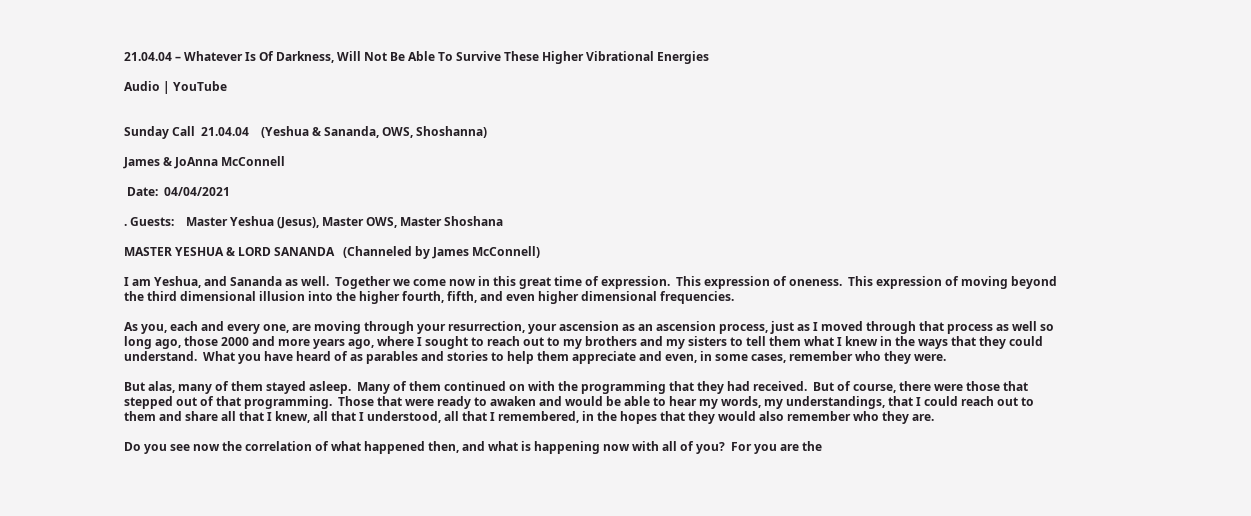21.04.04 – Whatever Is Of Darkness, Will Not Be Able To Survive These Higher Vibrational Energies

Audio | YouTube


Sunday Call  21.04.04    (Yeshua & Sananda, OWS, Shoshanna)

James & JoAnna McConnell

 Date:  04/04/2021

. Guests:    Master Yeshua (Jesus), Master OWS, Master Shoshana

MASTER YESHUA & LORD SANANDA   (Channeled by James McConnell)

I am Yeshua, and Sananda as well.  Together we come now in this great time of expression.  This expression of oneness.  This expression of moving beyond the third dimensional illusion into the higher fourth, fifth, and even higher dimensional frequencies.

As you, each and every one, are moving through your resurrection, your ascension as an ascension process, just as I moved through that process as well so long ago, those 2000 and more years ago, where I sought to reach out to my brothers and my sisters to tell them what I knew in the ways that they could understand.  What you have heard of as parables and stories to help them appreciate and even, in some cases, remember who they were.

But alas, many of them stayed asleep.  Many of them continued on with the programming that they had received.  But of course, there were those that stepped out of that programming.  Those that were ready to awaken and would be able to hear my words, my understandings, that I could reach out to them and share all that I knew, all that I understood, all that I remembered, in the hopes that they would also remember who they are.

Do you see now the correlation of what happened then, and what is happening now with all of you?  For you are the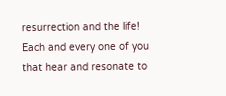resurrection and the life!  Each and every one of you that hear and resonate to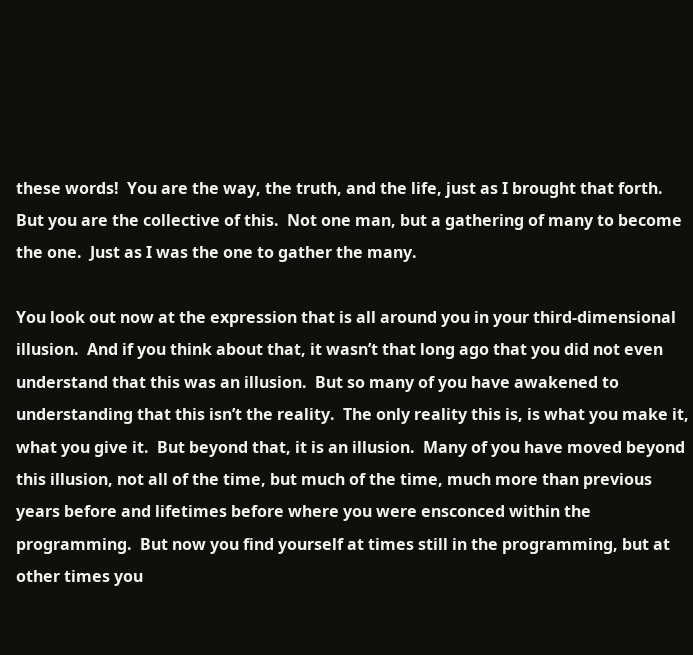these words!  You are the way, the truth, and the life, just as I brought that forth.  But you are the collective of this.  Not one man, but a gathering of many to become the one.  Just as I was the one to gather the many.

You look out now at the expression that is all around you in your third-dimensional illusion.  And if you think about that, it wasn’t that long ago that you did not even understand that this was an illusion.  But so many of you have awakened to understanding that this isn’t the reality.  The only reality this is, is what you make it, what you give it.  But beyond that, it is an illusion.  Many of you have moved beyond this illusion, not all of the time, but much of the time, much more than previous years before and lifetimes before where you were ensconced within the programming.  But now you find yourself at times still in the programming, but at other times you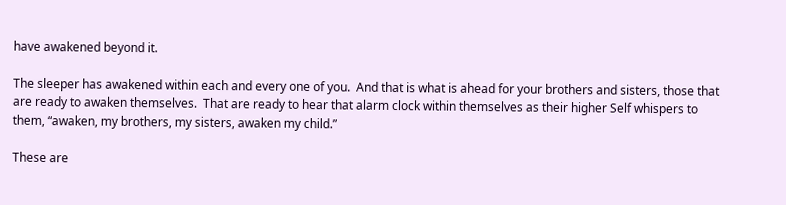have awakened beyond it.

The sleeper has awakened within each and every one of you.  And that is what is ahead for your brothers and sisters, those that are ready to awaken themselves.  That are ready to hear that alarm clock within themselves as their higher Self whispers to them, “awaken, my brothers, my sisters, awaken my child.”

These are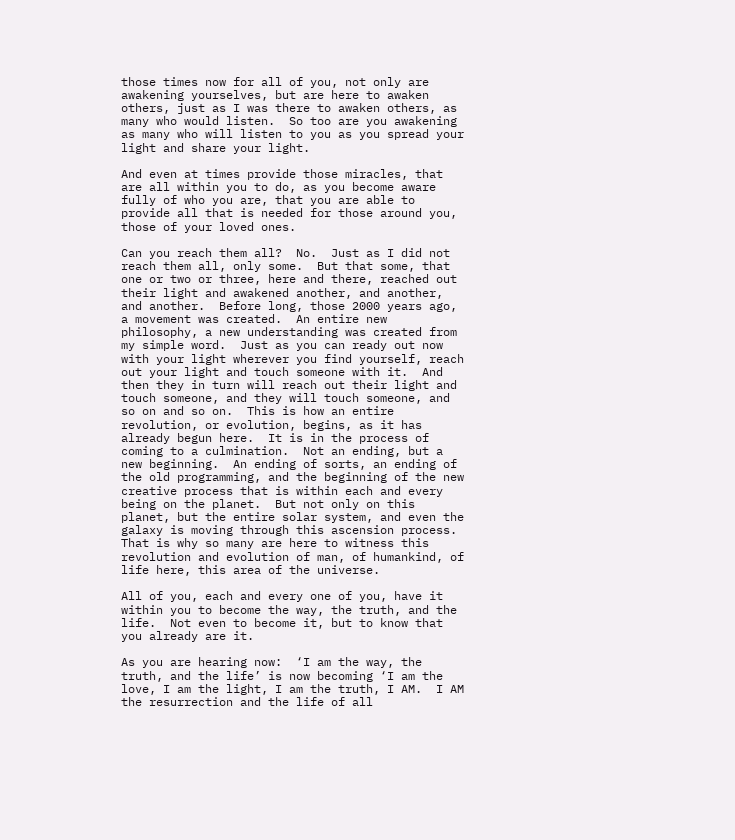those times now for all of you, not only are awakening yourselves, but are here to awaken others, just as I was there to awaken others, as many who would listen.  So too are you awakening as many who will listen to you as you spread your light and share your light.

And even at times provide those miracles, that are all within you to do, as you become aware fully of who you are, that you are able to provide all that is needed for those around you, those of your loved ones.

Can you reach them all?  No.  Just as I did not reach them all, only some.  But that some, that one or two or three, here and there, reached out their light and awakened another, and another, and another.  Before long, those 2000 years ago, a movement was created.  An entire new philosophy, a new understanding was created from my simple word.  Just as you can ready out now with your light wherever you find yourself, reach out your light and touch someone with it.  And then they in turn will reach out their light and touch someone, and they will touch someone, and so on and so on.  This is how an entire revolution, or evolution, begins, as it has already begun here.  It is in the process of coming to a culmination.  Not an ending, but a new beginning.  An ending of sorts, an ending of the old programming, and the beginning of the new creative process that is within each and every being on the planet.  But not only on this planet, but the entire solar system, and even the galaxy is moving through this ascension process.  That is why so many are here to witness this revolution and evolution of man, of humankind, of life here, this area of the universe.

All of you, each and every one of you, have it within you to become the way, the truth, and the life.  Not even to become it, but to know that you already are it.

As you are hearing now:  ‘I am the way, the truth, and the life’ is now becoming ‘I am the love, I am the light, I am the truth, I AM.  I AM the resurrection and the life of all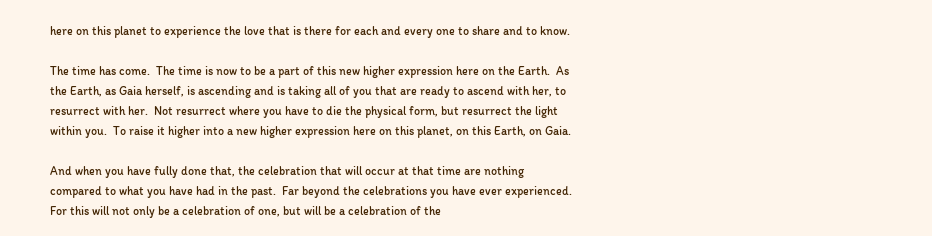here on this planet to experience the love that is there for each and every one to share and to know.

The time has come.  The time is now to be a part of this new higher expression here on the Earth.  As the Earth, as Gaia herself, is ascending and is taking all of you that are ready to ascend with her, to resurrect with her.  Not resurrect where you have to die the physical form, but resurrect the light within you.  To raise it higher into a new higher expression here on this planet, on this Earth, on Gaia.

And when you have fully done that, the celebration that will occur at that time are nothing compared to what you have had in the past.  Far beyond the celebrations you have ever experienced.  For this will not only be a celebration of one, but will be a celebration of the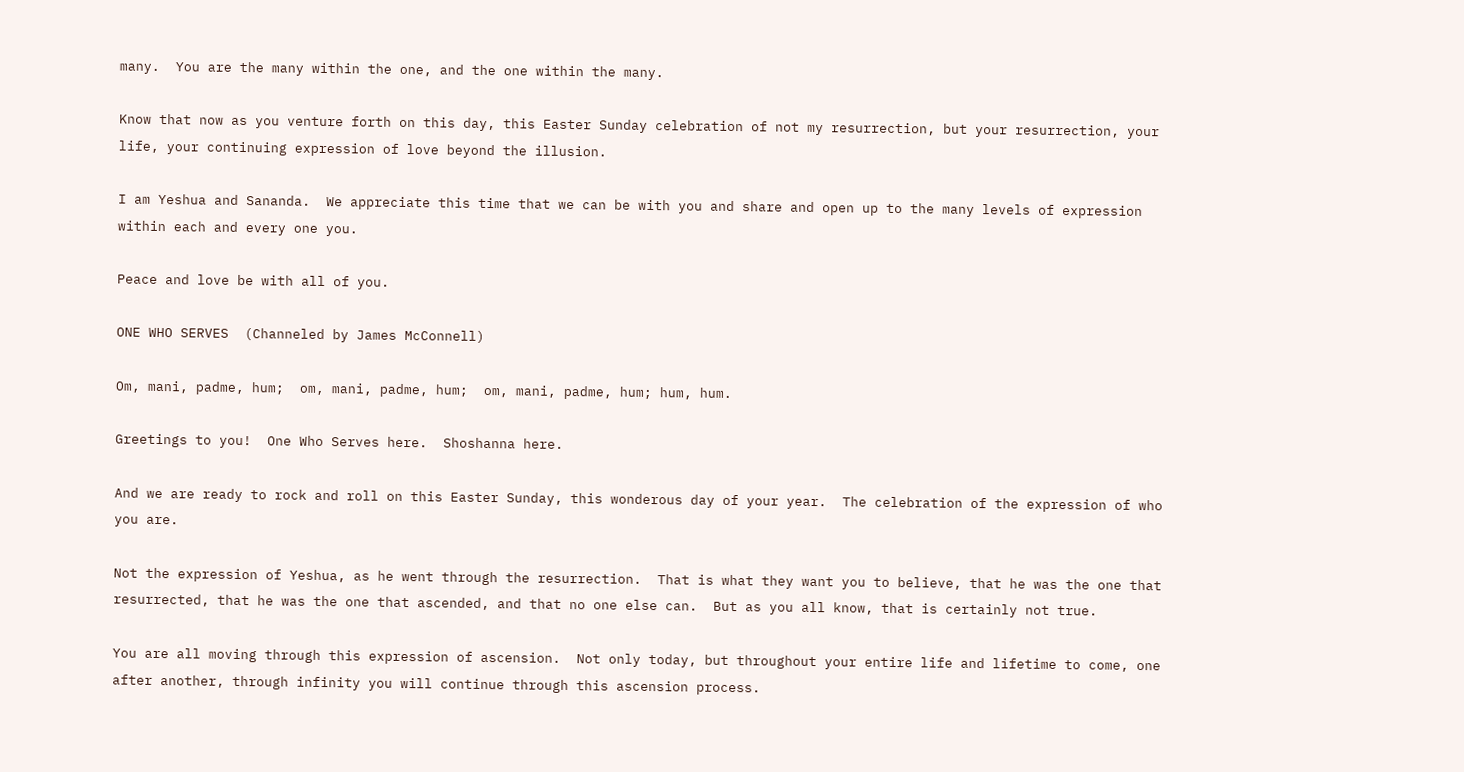many.  You are the many within the one, and the one within the many.

Know that now as you venture forth on this day, this Easter Sunday celebration of not my resurrection, but your resurrection, your life, your continuing expression of love beyond the illusion.

I am Yeshua and Sananda.  We appreciate this time that we can be with you and share and open up to the many levels of expression within each and every one you.

Peace and love be with all of you.

ONE WHO SERVES  (Channeled by James McConnell)

Om, mani, padme, hum;  om, mani, padme, hum;  om, mani, padme, hum; hum, hum.

Greetings to you!  One Who Serves here.  Shoshanna here.

And we are ready to rock and roll on this Easter Sunday, this wonderous day of your year.  The celebration of the expression of who you are.

Not the expression of Yeshua, as he went through the resurrection.  That is what they want you to believe, that he was the one that resurrected, that he was the one that ascended, and that no one else can.  But as you all know, that is certainly not true.

You are all moving through this expression of ascension.  Not only today, but throughout your entire life and lifetime to come, one after another, through infinity you will continue through this ascension process.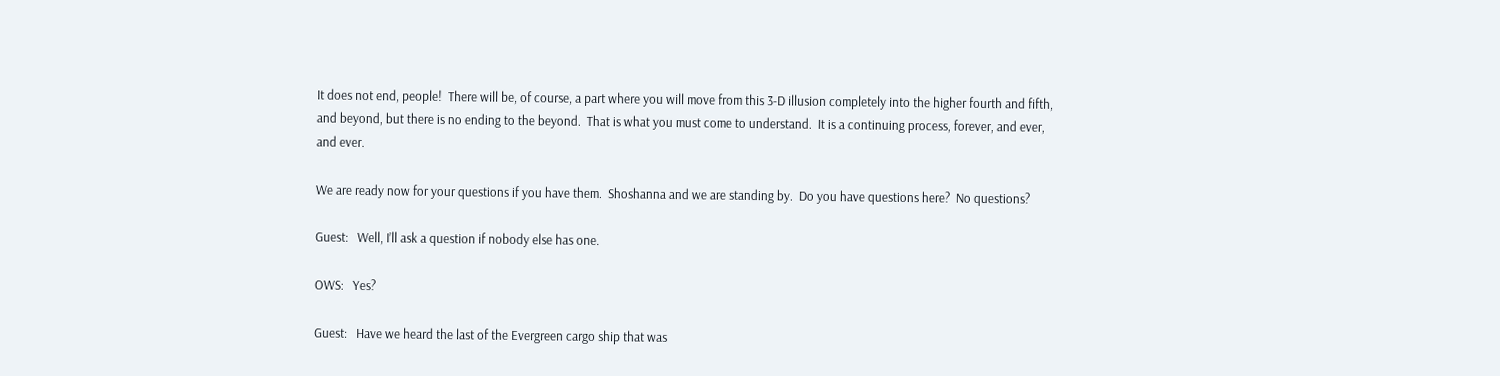It does not end, people!  There will be, of course, a part where you will move from this 3-D illusion completely into the higher fourth and fifth, and beyond, but there is no ending to the beyond.  That is what you must come to understand.  It is a continuing process, forever, and ever, and ever.

We are ready now for your questions if you have them.  Shoshanna and we are standing by.  Do you have questions here?  No questions?

Guest:   Well, I’ll ask a question if nobody else has one.

OWS:   Yes?

Guest:   Have we heard the last of the Evergreen cargo ship that was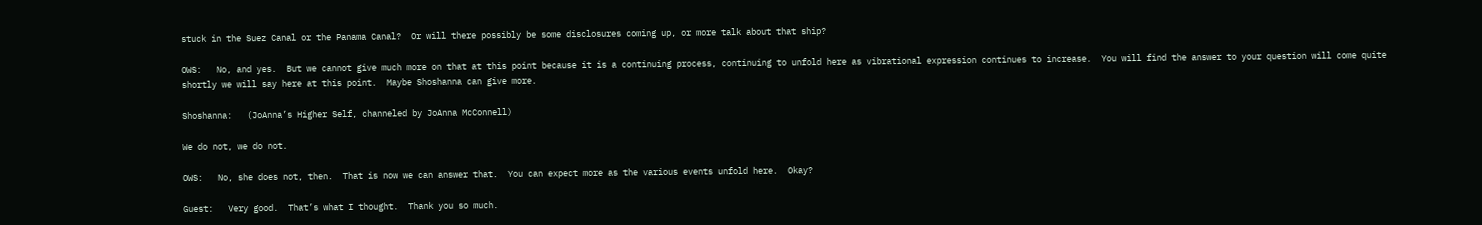stuck in the Suez Canal or the Panama Canal?  Or will there possibly be some disclosures coming up, or more talk about that ship?

OWS:   No, and yes.  But we cannot give much more on that at this point because it is a continuing process, continuing to unfold here as vibrational expression continues to increase.  You will find the answer to your question will come quite shortly we will say here at this point.  Maybe Shoshanna can give more.

Shoshanna:   (JoAnna’s Higher Self, channeled by JoAnna McConnell)

We do not, we do not.

OWS:   No, she does not, then.  That is now we can answer that.  You can expect more as the various events unfold here.  Okay?

Guest:   Very good.  That’s what I thought.  Thank you so much.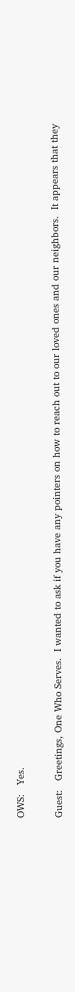OWS:   Yes.

Guest:   Greetings, One Who Serves.  I wanted to ask if you have any pointers on how to reach out to our loved ones and our neighbors.  It appears that they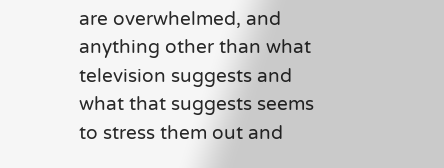are overwhelmed, and anything other than what television suggests and what that suggests seems to stress them out and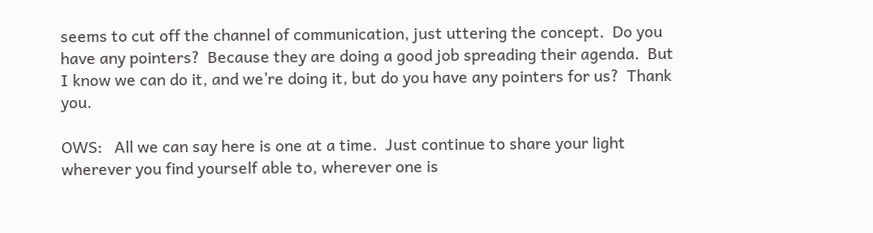seems to cut off the channel of communication, just uttering the concept.  Do you have any pointers?  Because they are doing a good job spreading their agenda.  But I know we can do it, and we’re doing it, but do you have any pointers for us?  Thank you.

OWS:   All we can say here is one at a time.  Just continue to share your light wherever you find yourself able to, wherever one is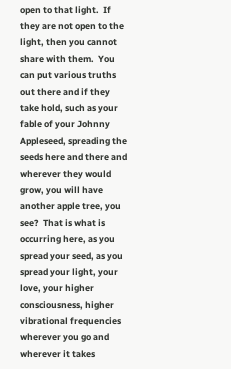open to that light.  If they are not open to the light, then you cannot share with them.  You can put various truths out there and if they take hold, such as your fable of your Johnny Appleseed, spreading the seeds here and there and wherever they would grow, you will have another apple tree, you see?  That is what is occurring here, as you spread your seed, as you spread your light, your love, your higher consciousness, higher vibrational frequencies wherever you go and wherever it takes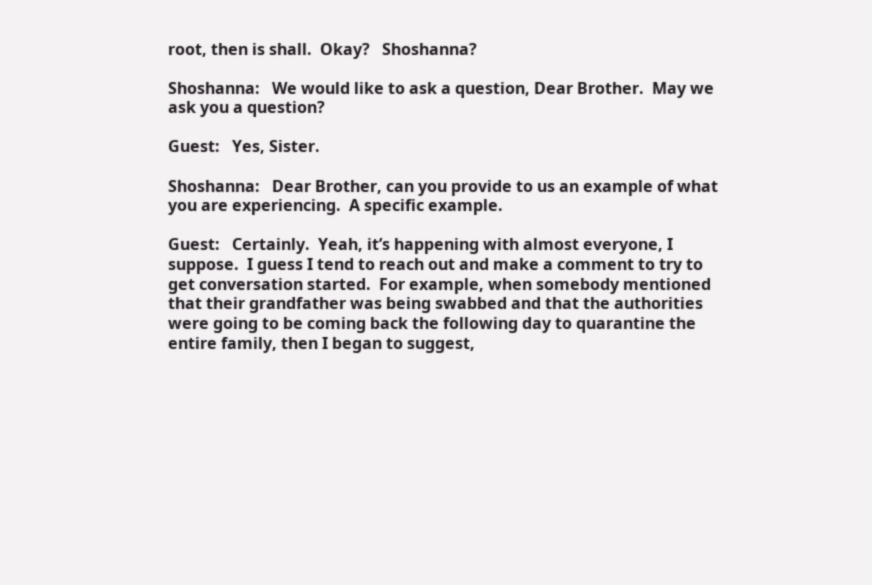root, then is shall.  Okay?   Shoshanna?

Shoshanna:   We would like to ask a question, Dear Brother.  May we ask you a question?

Guest:   Yes, Sister.

Shoshanna:   Dear Brother, can you provide to us an example of what you are experiencing.  A specific example.

Guest:   Certainly.  Yeah, it’s happening with almost everyone, I suppose.  I guess I tend to reach out and make a comment to try to get conversation started.  For example, when somebody mentioned that their grandfather was being swabbed and that the authorities were going to be coming back the following day to quarantine the entire family, then I began to suggest,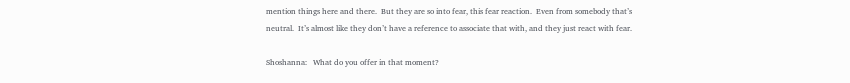mention things here and there.  But they are so into fear, this fear reaction.  Even from somebody that’s neutral.  It’s almost like they don’t have a reference to associate that with, and they just react with fear.

Shoshanna:   What do you offer in that moment?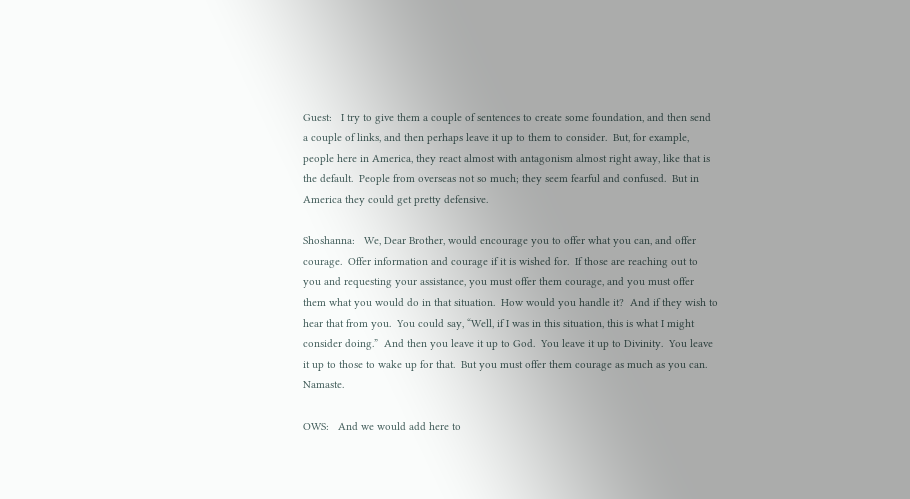Guest:   I try to give them a couple of sentences to create some foundation, and then send a couple of links, and then perhaps leave it up to them to consider.  But, for example, people here in America, they react almost with antagonism almost right away, like that is the default.  People from overseas not so much; they seem fearful and confused.  But in America they could get pretty defensive.

Shoshanna:   We, Dear Brother, would encourage you to offer what you can, and offer courage.  Offer information and courage if it is wished for.  If those are reaching out to you and requesting your assistance, you must offer them courage, and you must offer them what you would do in that situation.  How would you handle it?  And if they wish to hear that from you.  You could say, “Well, if I was in this situation, this is what I might consider doing.”  And then you leave it up to God.  You leave it up to Divinity.  You leave it up to those to wake up for that.  But you must offer them courage as much as you can.   Namaste.

OWS:   And we would add here to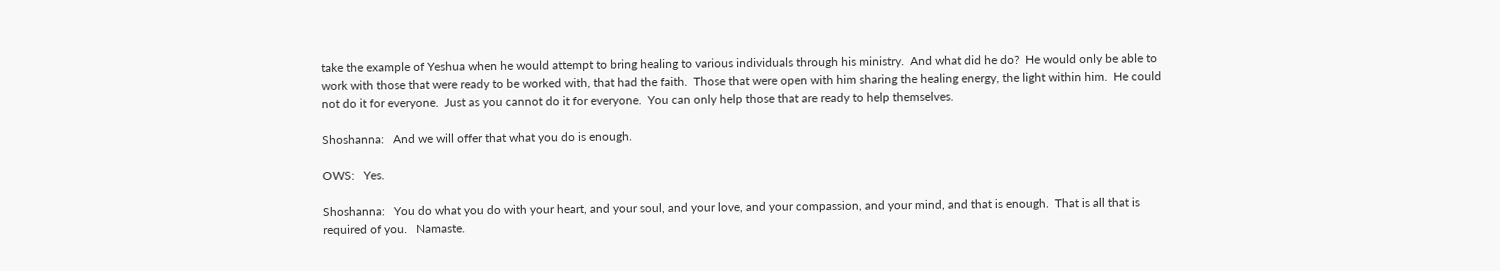take the example of Yeshua when he would attempt to bring healing to various individuals through his ministry.  And what did he do?  He would only be able to work with those that were ready to be worked with, that had the faith.  Those that were open with him sharing the healing energy, the light within him.  He could not do it for everyone.  Just as you cannot do it for everyone.  You can only help those that are ready to help themselves.

Shoshanna:   And we will offer that what you do is enough.

OWS:   Yes.

Shoshanna:   You do what you do with your heart, and your soul, and your love, and your compassion, and your mind, and that is enough.  That is all that is required of you.   Namaste.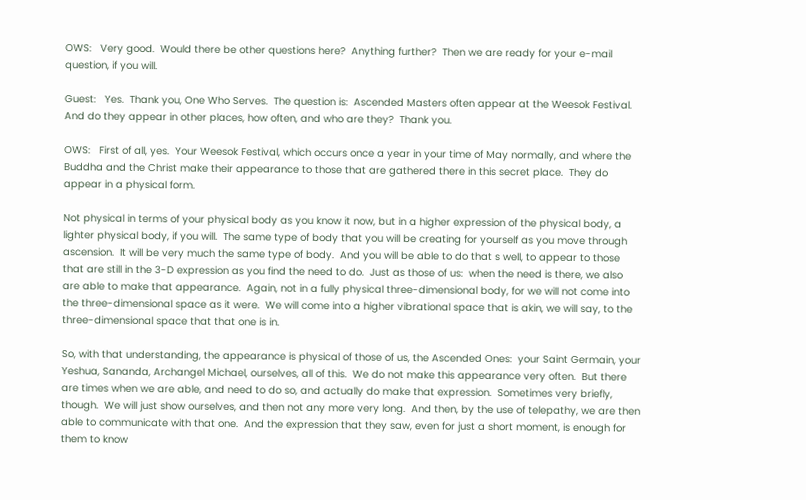OWS:   Very good.  Would there be other questions here?  Anything further?  Then we are ready for your e-mail question, if you will.

Guest:   Yes.  Thank you, One Who Serves.  The question is:  Ascended Masters often appear at the Weesok Festival.  And do they appear in other places, how often, and who are they?  Thank you.

OWS:   First of all, yes.  Your Weesok Festival, which occurs once a year in your time of May normally, and where the Buddha and the Christ make their appearance to those that are gathered there in this secret place.  They do appear in a physical form.

Not physical in terms of your physical body as you know it now, but in a higher expression of the physical body, a lighter physical body, if you will.  The same type of body that you will be creating for yourself as you move through ascension.  It will be very much the same type of body.  And you will be able to do that s well, to appear to those that are still in the 3-D expression as you find the need to do.  Just as those of us:  when the need is there, we also are able to make that appearance.  Again, not in a fully physical three-dimensional body, for we will not come into the three-dimensional space as it were.  We will come into a higher vibrational space that is akin, we will say, to the three-dimensional space that that one is in.

So, with that understanding, the appearance is physical of those of us, the Ascended Ones:  your Saint Germain, your Yeshua, Sananda, Archangel Michael, ourselves, all of this.  We do not make this appearance very often.  But there are times when we are able, and need to do so, and actually do make that expression.  Sometimes very briefly, though.  We will just show ourselves, and then not any more very long.  And then, by the use of telepathy, we are then able to communicate with that one.  And the expression that they saw, even for just a short moment, is enough for them to know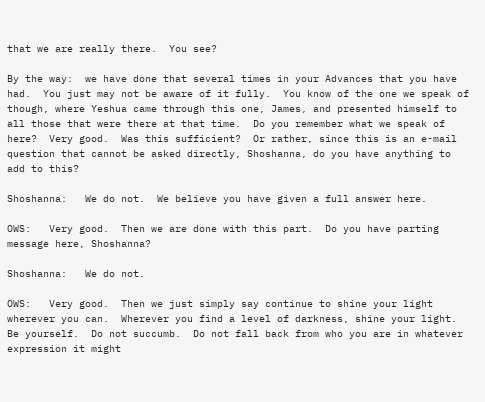that we are really there.  You see?

By the way:  we have done that several times in your Advances that you have had.  You just may not be aware of it fully.  You know of the one we speak of though, where Yeshua came through this one, James, and presented himself to all those that were there at that time.  Do you remember what we speak of here?  Very good.  Was this sufficient?  Or rather, since this is an e-mail question that cannot be asked directly, Shoshanna, do you have anything to add to this?

Shoshanna:   We do not.  We believe you have given a full answer here.

OWS:   Very good.  Then we are done with this part.  Do you have parting message here, Shoshanna?

Shoshanna:   We do not.

OWS:   Very good.  Then we just simply say continue to shine your light wherever you can.  Wherever you find a level of darkness, shine your light.  Be yourself.  Do not succumb.  Do not fall back from who you are in whatever expression it might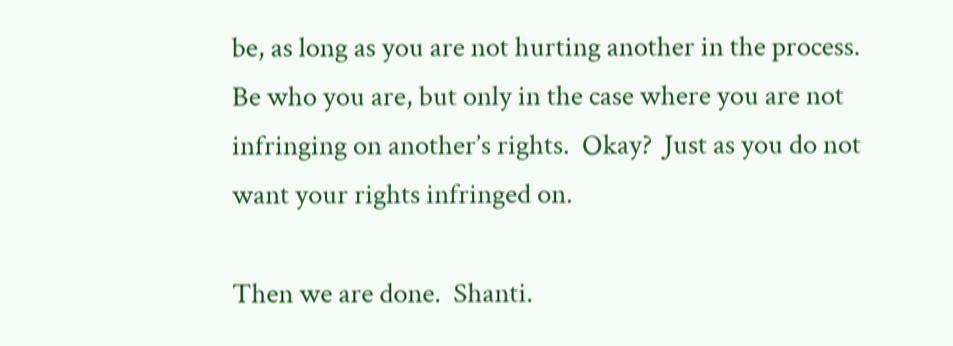be, as long as you are not hurting another in the process.  Be who you are, but only in the case where you are not infringing on another’s rights.  Okay?  Just as you do not want your rights infringed on.

Then we are done.  Shanti.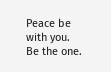Peace be with you.  Be the one.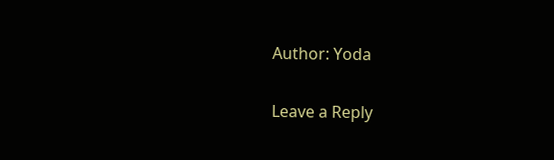Author: Yoda

Leave a Reply